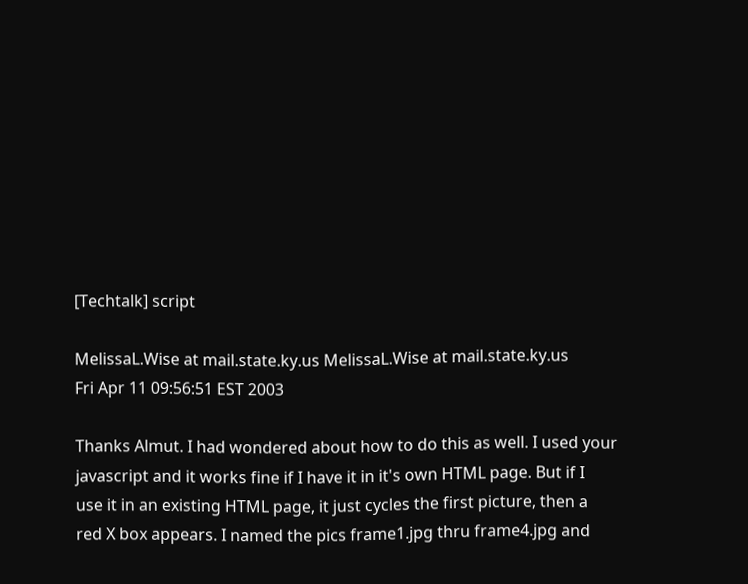[Techtalk] script

MelissaL.Wise at mail.state.ky.us MelissaL.Wise at mail.state.ky.us
Fri Apr 11 09:56:51 EST 2003

Thanks Almut. I had wondered about how to do this as well. I used your
javascript and it works fine if I have it in it's own HTML page. But if I
use it in an existing HTML page, it just cycles the first picture, then a
red X box appears. I named the pics frame1.jpg thru frame4.jpg and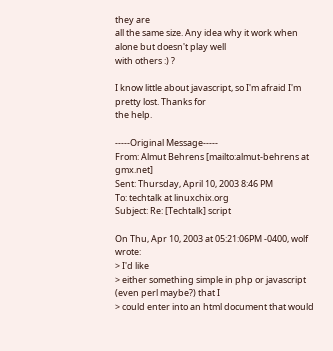they are
all the same size. Any idea why it work when alone but doesn't play well
with others :) ?

I know little about javascript, so I'm afraid I'm pretty lost. Thanks for
the help.

-----Original Message-----
From: Almut Behrens [mailto:almut-behrens at gmx.net]
Sent: Thursday, April 10, 2003 8:46 PM
To: techtalk at linuxchix.org
Subject: Re: [Techtalk] script

On Thu, Apr 10, 2003 at 05:21:06PM -0400, wolf wrote:
> I'd like
> either something simple in php or javascript (even perl maybe?) that I
> could enter into an html document that would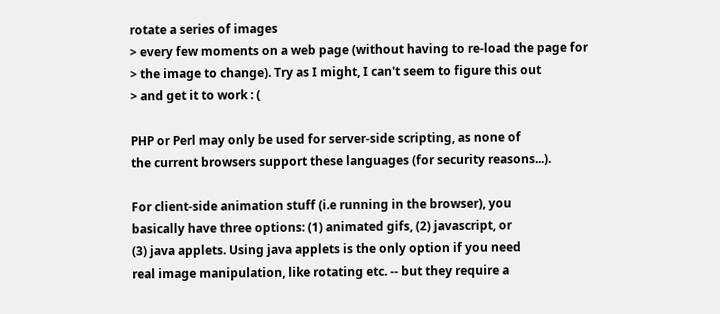rotate a series of images
> every few moments on a web page (without having to re-load the page for
> the image to change). Try as I might, I can't seem to figure this out
> and get it to work : (

PHP or Perl may only be used for server-side scripting, as none of
the current browsers support these languages (for security reasons...).

For client-side animation stuff (i.e running in the browser), you
basically have three options: (1) animated gifs, (2) javascript, or
(3) java applets. Using java applets is the only option if you need
real image manipulation, like rotating etc. -- but they require a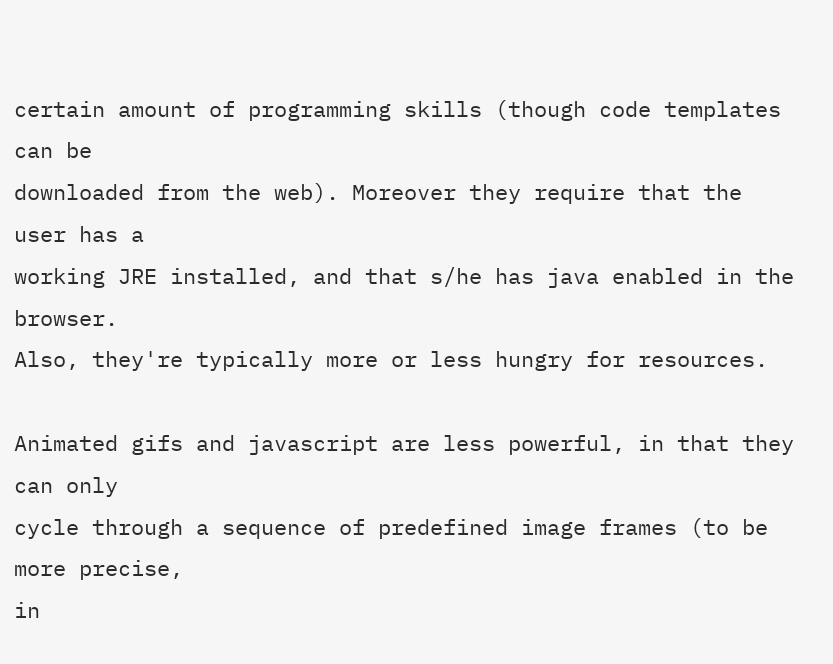certain amount of programming skills (though code templates can be
downloaded from the web). Moreover they require that the user has a
working JRE installed, and that s/he has java enabled in the browser.
Also, they're typically more or less hungry for resources.

Animated gifs and javascript are less powerful, in that they can only
cycle through a sequence of predefined image frames (to be more precise,
in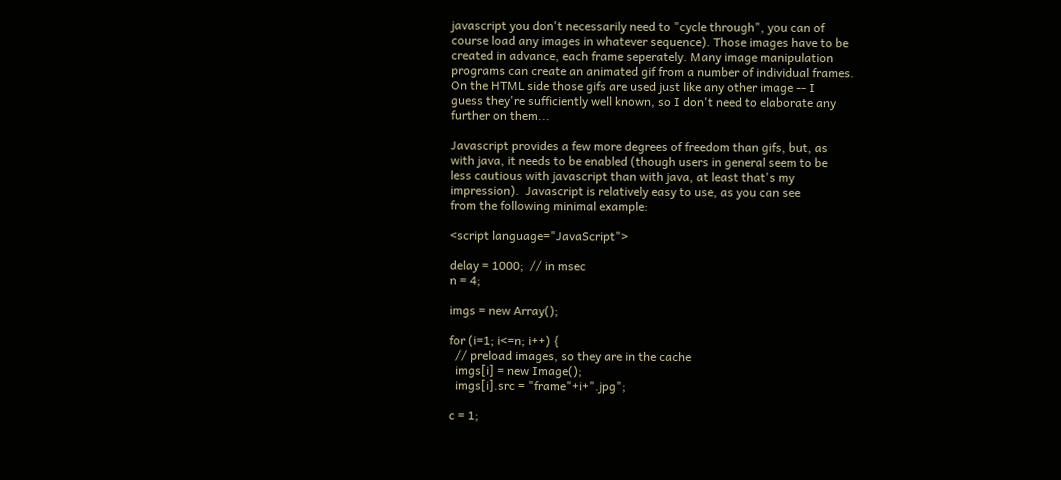javascript you don't necessarily need to "cycle through", you can of
course load any images in whatever sequence). Those images have to be
created in advance, each frame seperately. Many image manipulation
programs can create an animated gif from a number of individual frames.
On the HTML side those gifs are used just like any other image -- I
guess they're sufficiently well known, so I don't need to elaborate any
further on them...

Javascript provides a few more degrees of freedom than gifs, but, as
with java, it needs to be enabled (though users in general seem to be
less cautious with javascript than with java, at least that's my
impression).  Javascript is relatively easy to use, as you can see
from the following minimal example:

<script language="JavaScript">

delay = 1000;  // in msec
n = 4;

imgs = new Array();

for (i=1; i<=n; i++) {
  // preload images, so they are in the cache
  imgs[i] = new Image();
  imgs[i].src = "frame"+i+".jpg";

c = 1;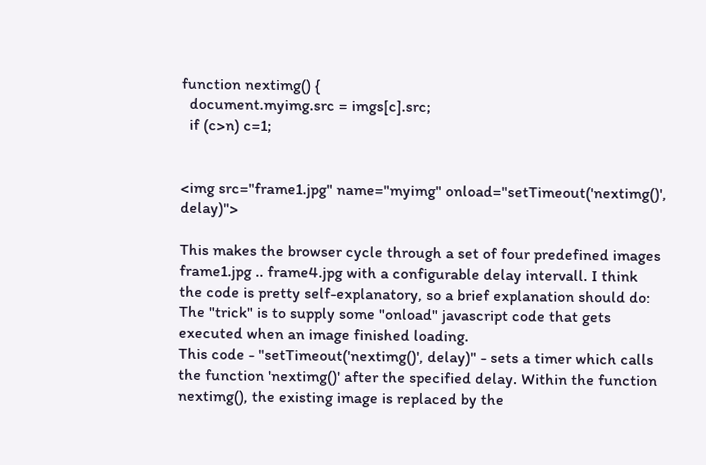function nextimg() {
  document.myimg.src = imgs[c].src;
  if (c>n) c=1;


<img src="frame1.jpg" name="myimg" onload="setTimeout('nextimg()', delay)">

This makes the browser cycle through a set of four predefined images
frame1.jpg .. frame4.jpg with a configurable delay intervall. I think
the code is pretty self-explanatory, so a brief explanation should do:
The "trick" is to supply some "onload" javascript code that gets
executed when an image finished loading.
This code - "setTimeout('nextimg()', delay)" - sets a timer which calls
the function 'nextimg()' after the specified delay. Within the function
nextimg(), the existing image is replaced by the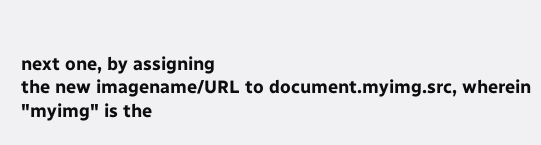next one, by assigning
the new imagename/URL to document.myimg.src, wherein "myimg" is the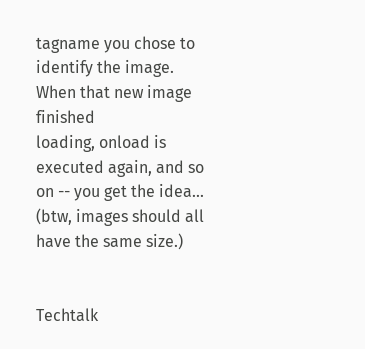tagname you chose to identify the image. When that new image finished
loading, onload is executed again, and so on -- you get the idea...
(btw, images should all have the same size.)


Techtalk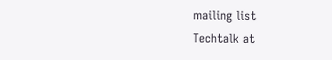mailing list
Techtalk at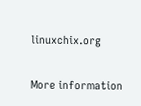linuxchix.org

More information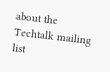about the Techtalk mailing list